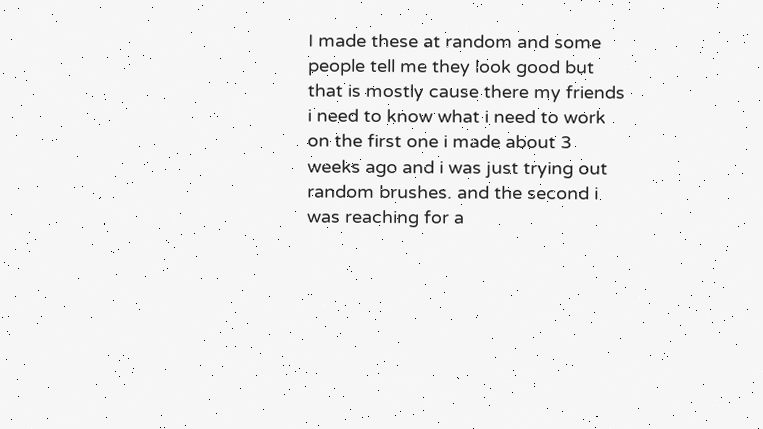I made these at random and some people tell me they look good but that is mostly cause there my friends i need to know what i need to work on the first one i made about 3 weeks ago and i was just trying out random brushes. and the second i was reaching for a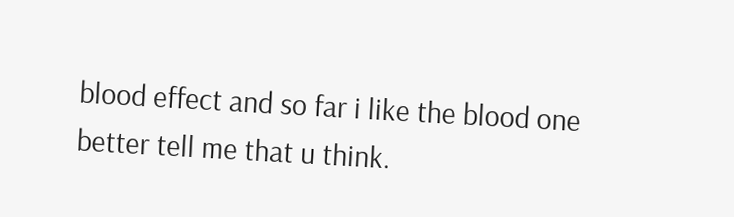blood effect and so far i like the blood one better tell me that u think.